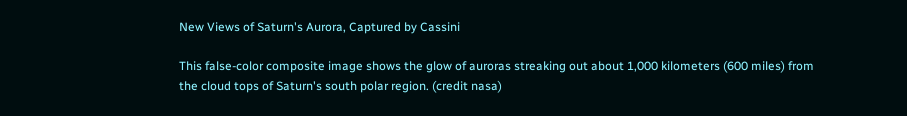New Views of Saturn's Aurora, Captured by Cassini

This false-color composite image shows the glow of auroras streaking out about 1,000 kilometers (600 miles) from the cloud tops of Saturn's south polar region. (credit nasa)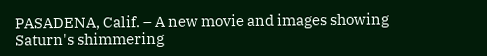PASADENA, Calif. – A new movie and images showing Saturn's shimmering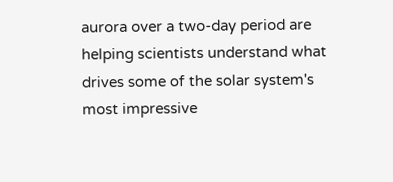aurora over a two-day period are helping scientists understand what drives some of the solar system's most impressive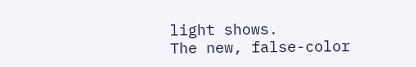light shows.
The new, false-color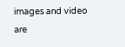images and video are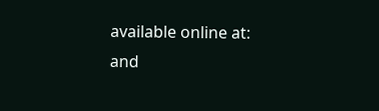available online at: and